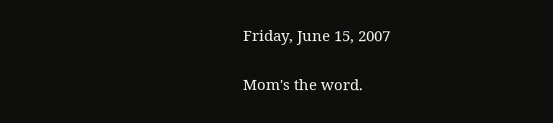Friday, June 15, 2007

Mom's the word.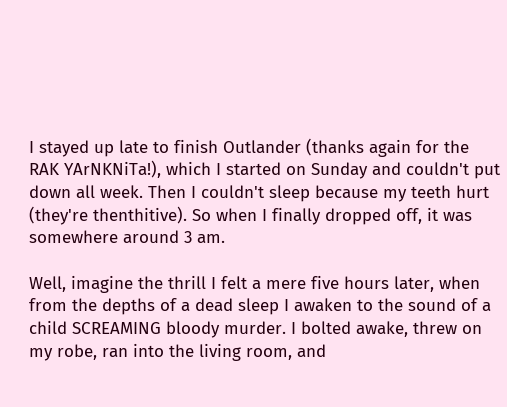I stayed up late to finish Outlander (thanks again for the RAK YArNKNiTa!), which I started on Sunday and couldn't put down all week. Then I couldn't sleep because my teeth hurt (they're thenthitive). So when I finally dropped off, it was somewhere around 3 am.

Well, imagine the thrill I felt a mere five hours later, when from the depths of a dead sleep I awaken to the sound of a child SCREAMING bloody murder. I bolted awake, threw on my robe, ran into the living room, and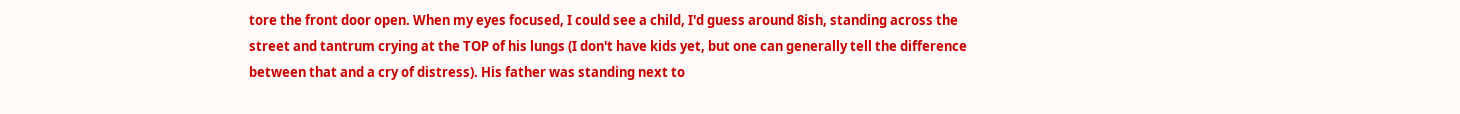tore the front door open. When my eyes focused, I could see a child, I'd guess around 8ish, standing across the street and tantrum crying at the TOP of his lungs (I don't have kids yet, but one can generally tell the difference between that and a cry of distress). His father was standing next to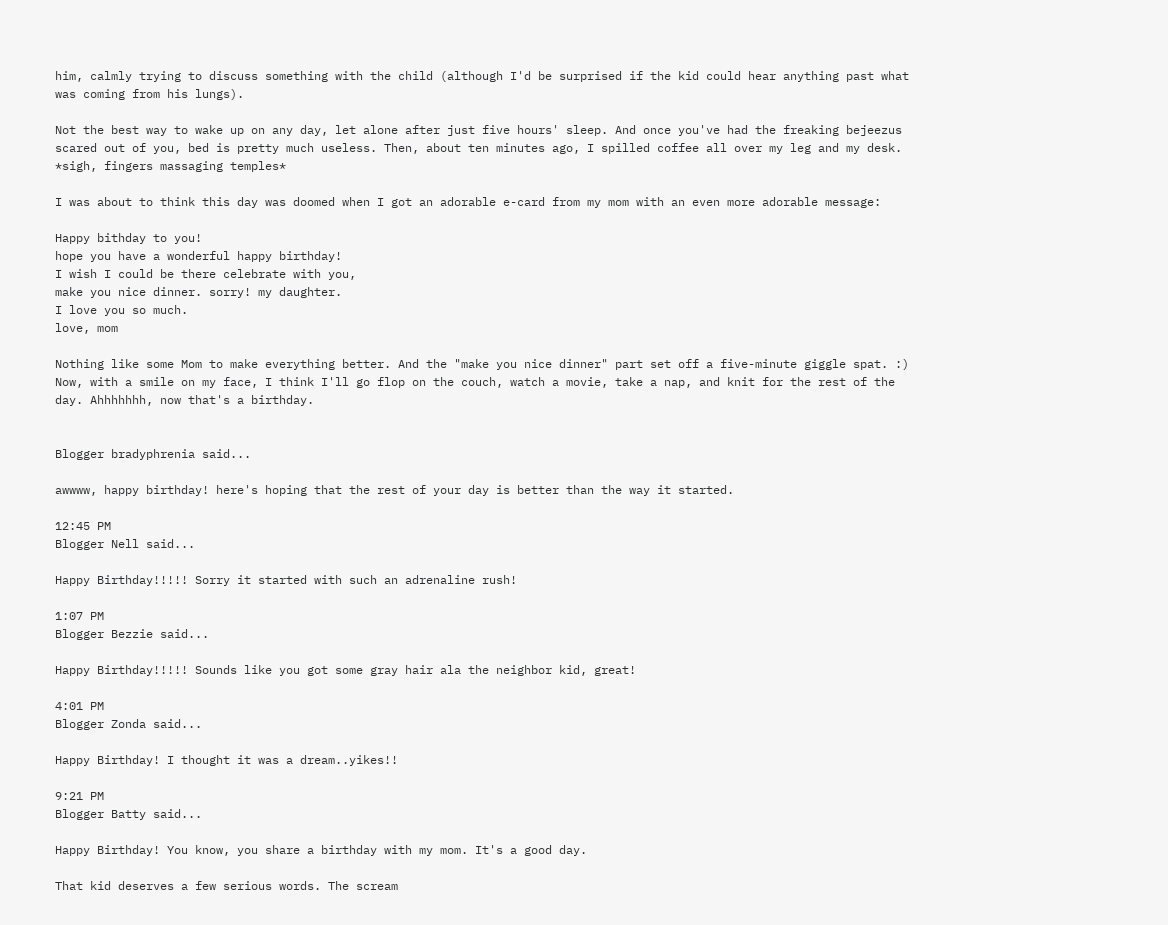him, calmly trying to discuss something with the child (although I'd be surprised if the kid could hear anything past what was coming from his lungs).

Not the best way to wake up on any day, let alone after just five hours' sleep. And once you've had the freaking bejeezus scared out of you, bed is pretty much useless. Then, about ten minutes ago, I spilled coffee all over my leg and my desk. *sigh, fingers massaging temples*

I was about to think this day was doomed when I got an adorable e-card from my mom with an even more adorable message:

Happy bithday to you!
hope you have a wonderful happy birthday!
I wish I could be there celebrate with you,
make you nice dinner. sorry! my daughter.
I love you so much.
love, mom

Nothing like some Mom to make everything better. And the "make you nice dinner" part set off a five-minute giggle spat. :) Now, with a smile on my face, I think I'll go flop on the couch, watch a movie, take a nap, and knit for the rest of the day. Ahhhhhhh, now that's a birthday.


Blogger bradyphrenia said...

awwww, happy birthday! here's hoping that the rest of your day is better than the way it started.

12:45 PM
Blogger Nell said...

Happy Birthday!!!!! Sorry it started with such an adrenaline rush!

1:07 PM
Blogger Bezzie said...

Happy Birthday!!!!! Sounds like you got some gray hair ala the neighbor kid, great!

4:01 PM
Blogger Zonda said...

Happy Birthday! I thought it was a dream..yikes!!

9:21 PM
Blogger Batty said...

Happy Birthday! You know, you share a birthday with my mom. It's a good day.

That kid deserves a few serious words. The scream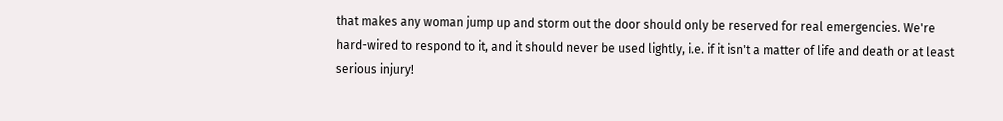that makes any woman jump up and storm out the door should only be reserved for real emergencies. We're hard-wired to respond to it, and it should never be used lightly, i.e. if it isn't a matter of life and death or at least serious injury!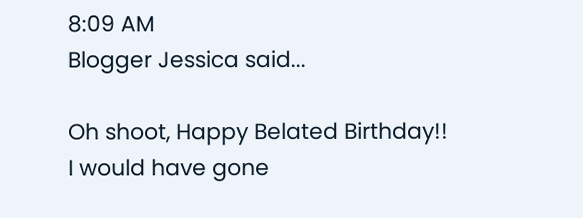8:09 AM
Blogger Jessica said...

Oh shoot, Happy Belated Birthday!! I would have gone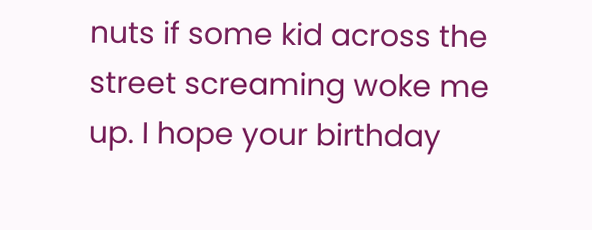nuts if some kid across the street screaming woke me up. I hope your birthday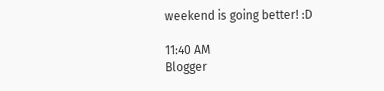weekend is going better! :D

11:40 AM
Blogger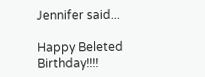Jennifer said...

Happy Beleted Birthday!!!!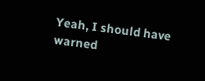Yeah, I should have warned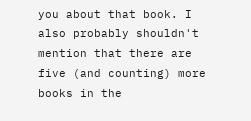you about that book. I also probably shouldn't mention that there are five (and counting) more books in the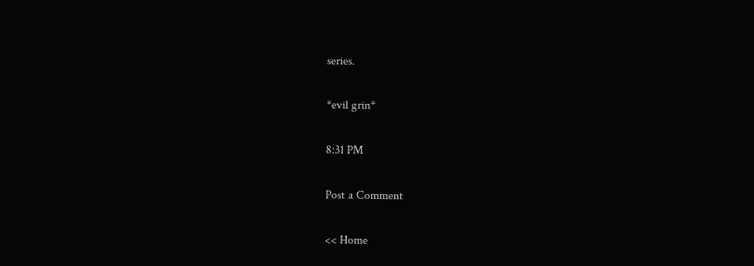series.

*evil grin*

8:31 PM

Post a Comment

<< Home